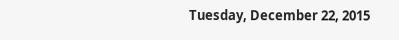Tuesday, December 22, 2015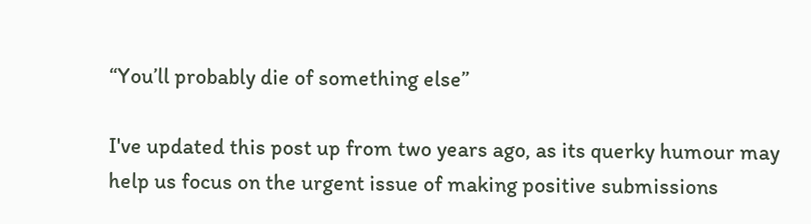“You’ll probably die of something else”

I've updated this post up from two years ago, as its querky humour may help us focus on the urgent issue of making positive submissions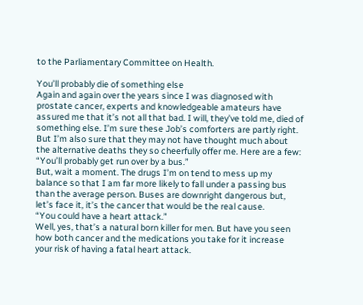to the Parliamentary Committee on Health.

You’ll probably die of something else
Again and again over the years since I was diagnosed with prostate cancer, experts and knowledgeable amateurs have assured me that it’s not all that bad. I will, they’ve told me, died of something else. I’m sure these Job’s comforters are partly right. But I’m also sure that they may not have thought much about the alternative deaths they so cheerfully offer me. Here are a few:
“You’ll probably get run over by a bus.”
But, wait a moment. The drugs I’m on tend to mess up my balance so that I am far more likely to fall under a passing bus than the average person. Buses are downright dangerous but, let’s face it, it’s the cancer that would be the real cause.
“You could have a heart attack.”
Well, yes, that’s a natural born killer for men. But have you seen how both cancer and the medications you take for it increase your risk of having a fatal heart attack.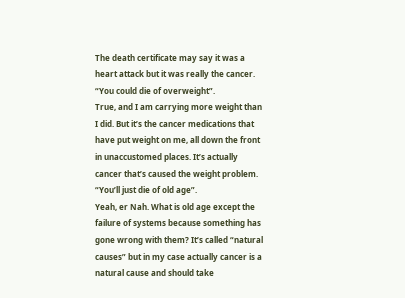The death certificate may say it was a heart attack but it was really the cancer.
“You could die of overweight”.
True, and I am carrying more weight than I did. But it’s the cancer medications that have put weight on me, all down the front in unaccustomed places. It’s actually cancer that’s caused the weight problem.
“You’ll just die of old age”.
Yeah, er Nah. What is old age except the failure of systems because something has gone wrong with them? It’s called “natural causes” but in my case actually cancer is a natural cause and should take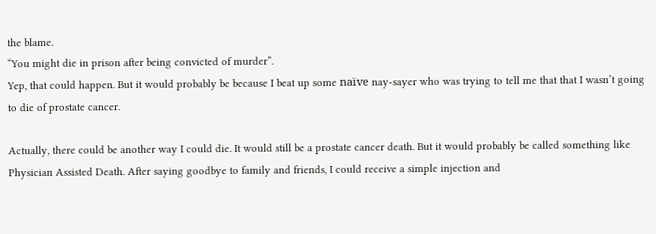the blame.
“You might die in prison after being convicted of murder”.
Yep, that could happen. But it would probably be because I beat up some naïve nay-sayer who was trying to tell me that that I wasn’t going to die of prostate cancer.

Actually, there could be another way I could die. It would still be a prostate cancer death. But it would probably be called something like Physician Assisted Death. After saying goodbye to family and friends, I could receive a simple injection and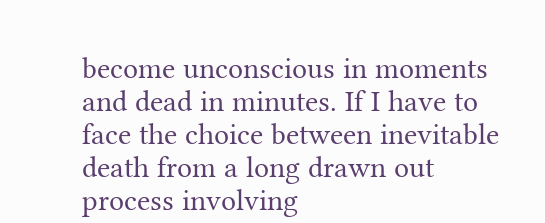become unconscious in moments and dead in minutes. If I have to face the choice between inevitable death from a long drawn out process involving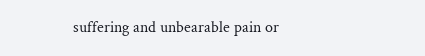suffering and unbearable pain or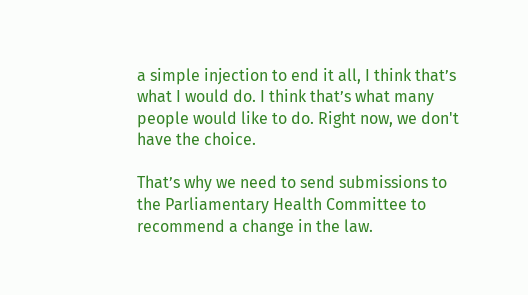a simple injection to end it all, I think that’s what I would do. I think that’s what many people would like to do. Right now, we don't have the choice.

That’s why we need to send submissions to the Parliamentary Health Committee to recommend a change in the law.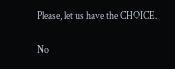Please, let us have the CHOICE.

No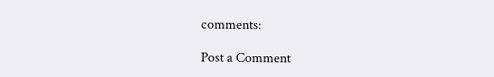comments:

Post a Comment